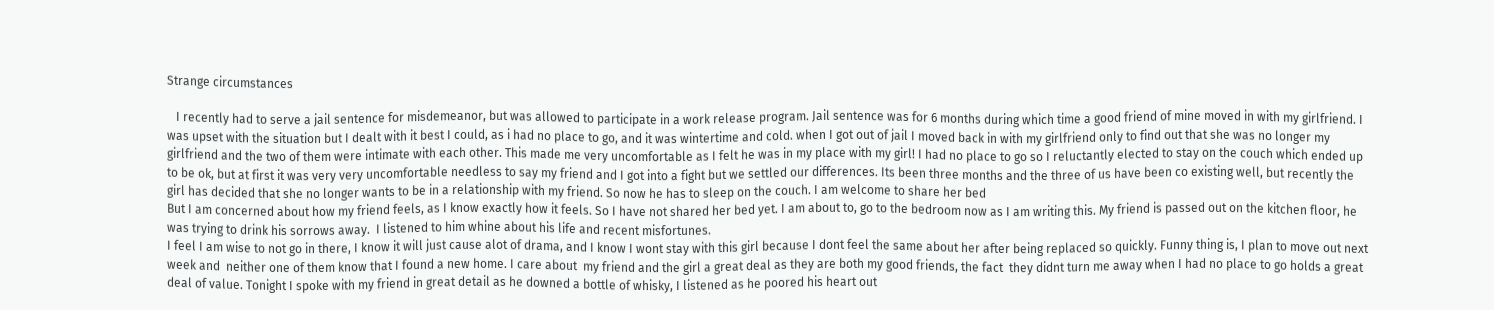Strange circumstances

   I recently had to serve a jail sentence for misdemeanor, but was allowed to participate in a work release program. Jail sentence was for 6 months during which time a good friend of mine moved in with my girlfriend. I was upset with the situation but I dealt with it best I could, as i had no place to go, and it was wintertime and cold. when I got out of jail I moved back in with my girlfriend only to find out that she was no longer my girlfriend and the two of them were intimate with each other. This made me very uncomfortable as I felt he was in my place with my girl! I had no place to go so I reluctantly elected to stay on the couch which ended up to be ok, but at first it was very very uncomfortable needless to say my friend and I got into a fight but we settled our differences. Its been three months and the three of us have been co existing well, but recently the girl has decided that she no longer wants to be in a relationship with my friend. So now he has to sleep on the couch. I am welcome to share her bed
But I am concerned about how my friend feels, as I know exactly how it feels. So I have not shared her bed yet. I am about to, go to the bedroom now as I am writing this. My friend is passed out on the kitchen floor, he was trying to drink his sorrows away.  I listened to him whine about his life and recent misfortunes.
I feel I am wise to not go in there, I know it will just cause alot of drama, and I know I wont stay with this girl because I dont feel the same about her after being replaced so quickly. Funny thing is, I plan to move out next week and  neither one of them know that I found a new home. I care about  my friend and the girl a great deal as they are both my good friends, the fact  they didnt turn me away when I had no place to go holds a great deal of value. Tonight I spoke with my friend in great detail as he downed a bottle of whisky, I listened as he poored his heart out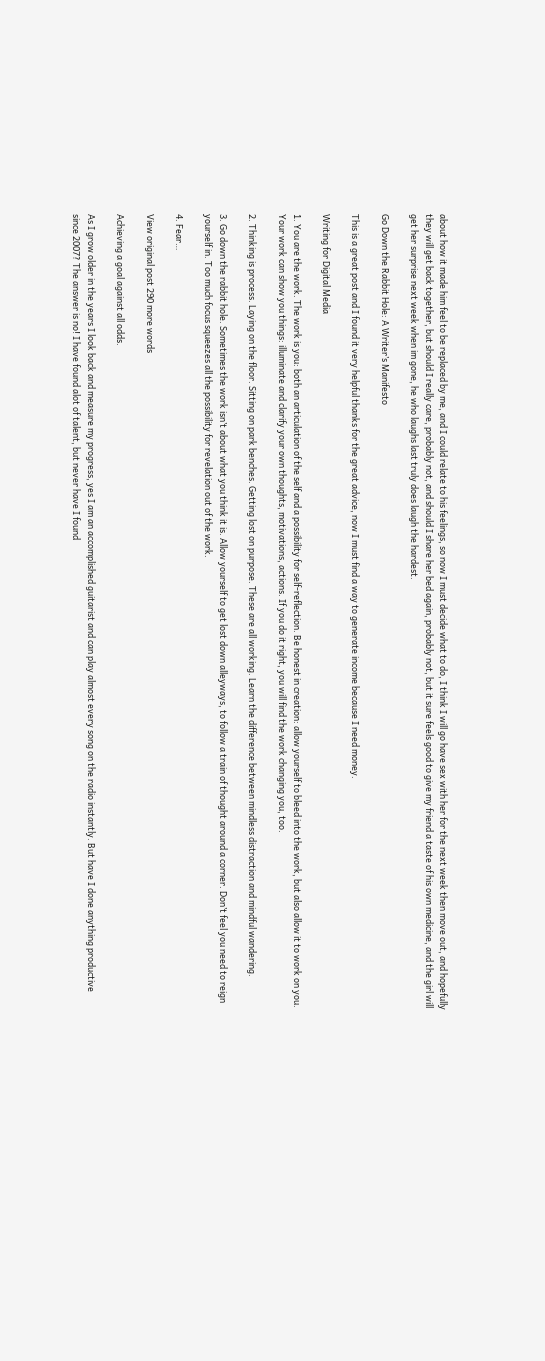about how it made him feel to be replaced by me, and I could relate to his feelings, so now I must decide what to do, I think I will go have sex with her for the next week then move out, and hopefully they will get back together, but should I really care, probably not, and should I share her bed again, probably not, but it sure feels good to give my friend a taste of his own medicine, and the girl will get her surprise next week when im gone, he who laughs last truly does laugh the hardest.

Go Down the Rabbit Hole: A Writer’s Manifesto

This is a great post and I found it very helpful thanks for the great advice, now I must find a way to generate income because I need money.

Writing for Digital Media

1. You are the work. The work is you: both an articulation of the self and a possibility for self-reflection. Be honest in creation: allow yourself to bleed into the work, but also allow it to work on you. Your work can show you things: illuminate and clarify your own thoughts, motivations, actions. If you do it right, you will find the work changing you, too.

2. Thinking is process. Laying on the floor. Sitting on park benches. Getting lost on purpose. These are all working. Learn the difference between mindless distraction and mindful wandering.

3. Go down the rabbit hole. Sometimes the work isn’t about what you think it is. Allow yourself to get lost down alleyways, to follow a train of thought around a corner. Don’t feel you need to reign yourself in. Too much focus squeezes all the possibility for revelation out of the work.

4. Fear…

View original post 290 more words

Achieving a goal against all odds.

As I grow older in the years I look back and measure my progress, yes I am an accomplished guitarist and can play almost every song on the radio instantly. But have I done anything productive since 2007? The answer is no! I have found alot of talent, but never have I found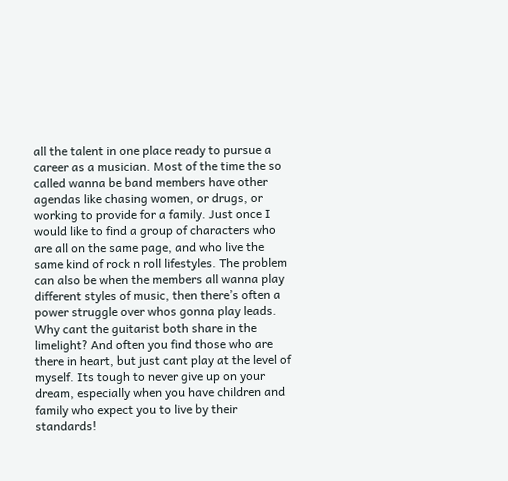all the talent in one place ready to pursue a career as a musician. Most of the time the so called wanna be band members have other agendas like chasing women, or drugs, or working to provide for a family. Just once I would like to find a group of characters who are all on the same page, and who live the same kind of rock n roll lifestyles. The problem can also be when the members all wanna play different styles of music, then there’s often a power struggle over whos gonna play leads. Why cant the guitarist both share in the limelight? And often you find those who are there in heart, but just cant play at the level of myself. Its tough to never give up on your dream, especially when you have children and family who expect you to live by their standards!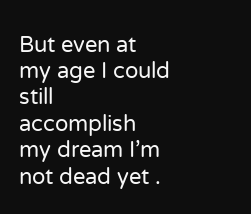But even at my age I could still accomplish my dream I’m not dead yet .